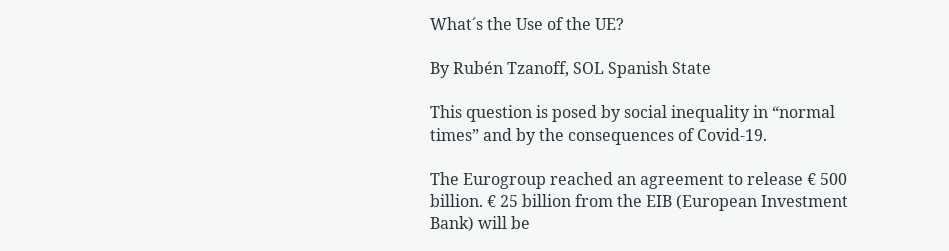What´s the Use of the UE?

By Rubén Tzanoff, SOL Spanish State

This question is posed by social inequality in “normal times” and by the consequences of Covid-19.

The Eurogroup reached an agreement to release € 500 billion. € 25 billion from the EIB (European Investment Bank) will be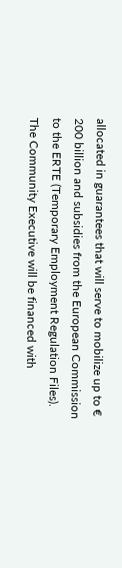allocated in guarantees that will serve to mobilize up to € 200 billion and subsidies from the European Commission to the ERTE (Temporary Employment Regulation Files). The Community Executive will be financed with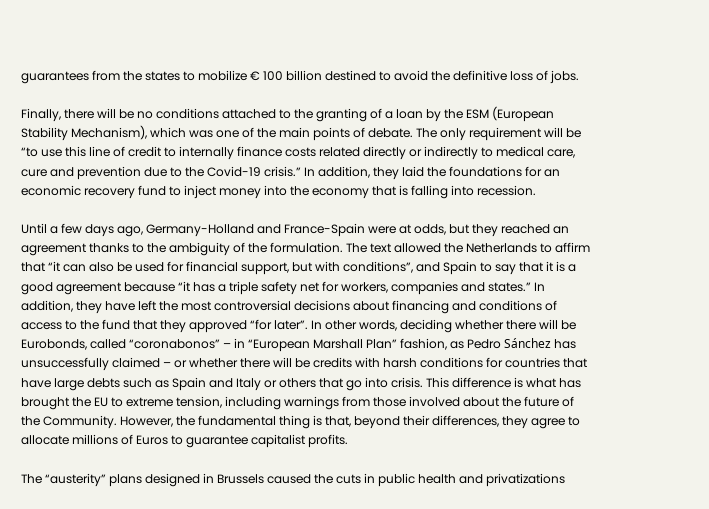guarantees from the states to mobilize € 100 billion destined to avoid the definitive loss of jobs.

Finally, there will be no conditions attached to the granting of a loan by the ESM (European Stability Mechanism), which was one of the main points of debate. The only requirement will be “to use this line of credit to internally finance costs related directly or indirectly to medical care, cure and prevention due to the Covid-19 crisis.” In addition, they laid the foundations for an economic recovery fund to inject money into the economy that is falling into recession.

Until a few days ago, Germany-Holland and France-Spain were at odds, but they reached an agreement thanks to the ambiguity of the formulation. The text allowed the Netherlands to affirm that “it can also be used for financial support, but with conditions”, and Spain to say that it is a good agreement because “it has a triple safety net for workers, companies and states.” In addition, they have left the most controversial decisions about financing and conditions of access to the fund that they approved “for later”. In other words, deciding whether there will be Eurobonds, called “coronabonos” – in “European Marshall Plan” fashion, as Pedro Sánchez has unsuccessfully claimed – or whether there will be credits with harsh conditions for countries that have large debts such as Spain and Italy or others that go into crisis. This difference is what has brought the EU to extreme tension, including warnings from those involved about the future of the Community. However, the fundamental thing is that, beyond their differences, they agree to allocate millions of Euros to guarantee capitalist profits.

The “austerity” plans designed in Brussels caused the cuts in public health and privatizations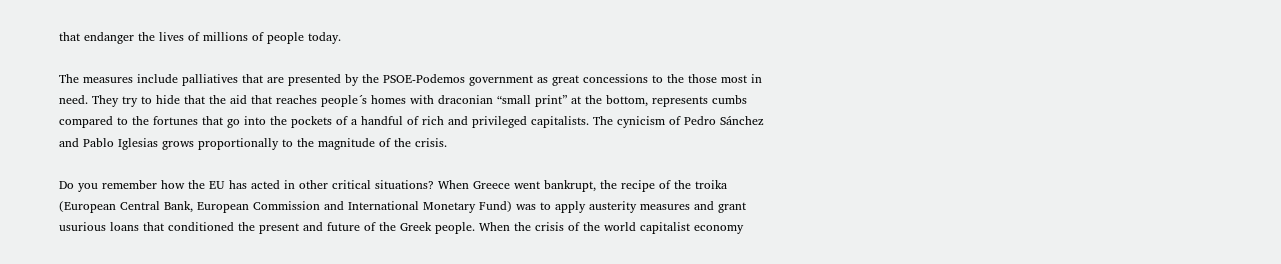that endanger the lives of millions of people today.

The measures include palliatives that are presented by the PSOE-Podemos government as great concessions to the those most in need. They try to hide that the aid that reaches people´s homes with draconian “small print” at the bottom, represents cumbs compared to the fortunes that go into the pockets of a handful of rich and privileged capitalists. The cynicism of Pedro Sánchez and Pablo Iglesias grows proportionally to the magnitude of the crisis.

Do you remember how the EU has acted in other critical situations? When Greece went bankrupt, the recipe of the troika (European Central Bank, European Commission and International Monetary Fund) was to apply austerity measures and grant usurious loans that conditioned the present and future of the Greek people. When the crisis of the world capitalist economy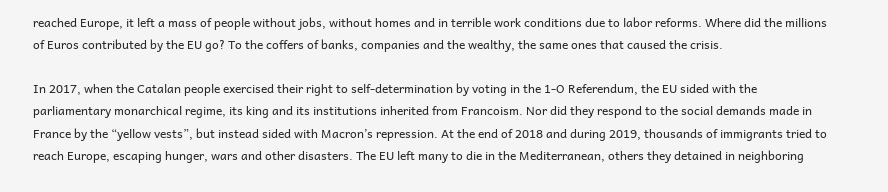reached Europe, it left a mass of people without jobs, without homes and in terrible work conditions due to labor reforms. Where did the millions of Euros contributed by the EU go? To the coffers of banks, companies and the wealthy, the same ones that caused the crisis.

In 2017, when the Catalan people exercised their right to self-determination by voting in the 1-O Referendum, the EU sided with the parliamentary monarchical regime, its king and its institutions inherited from Francoism. Nor did they respond to the social demands made in France by the “yellow vests”, but instead sided with Macron’s repression. At the end of 2018 and during 2019, thousands of immigrants tried to reach Europe, escaping hunger, wars and other disasters. The EU left many to die in the Mediterranean, others they detained in neighboring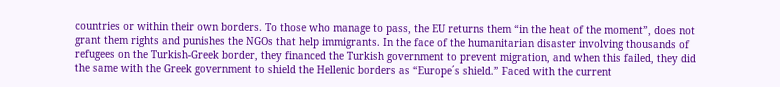countries or within their own borders. To those who manage to pass, the EU returns them “in the heat of the moment”, does not grant them rights and punishes the NGOs that help immigrants. In the face of the humanitarian disaster involving thousands of refugees on the Turkish-Greek border, they financed the Turkish government to prevent migration, and when this failed, they did the same with the Greek government to shield the Hellenic borders as “Europe´s shield.” Faced with the current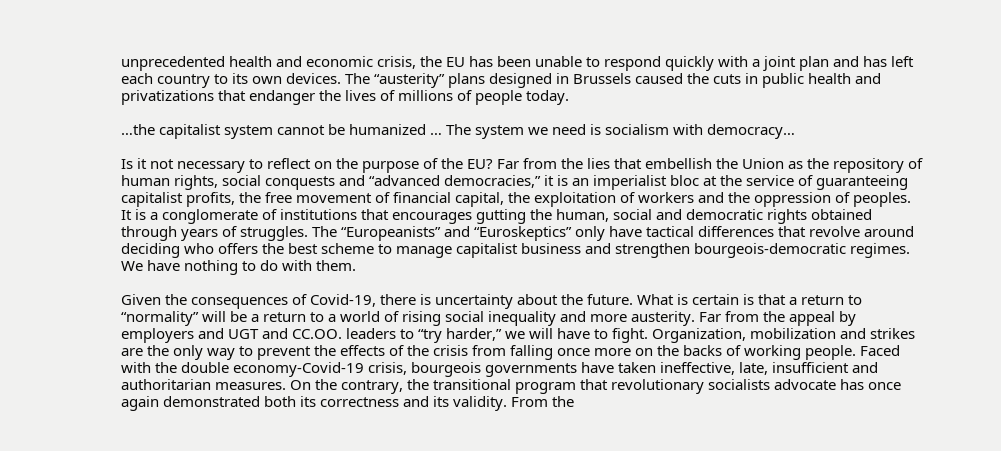unprecedented health and economic crisis, the EU has been unable to respond quickly with a joint plan and has left each country to its own devices. The “austerity” plans designed in Brussels caused the cuts in public health and privatizations that endanger the lives of millions of people today.

…the capitalist system cannot be humanized … The system we need is socialism with democracy…

Is it not necessary to reflect on the purpose of the EU? Far from the lies that embellish the Union as the repository of human rights, social conquests and “advanced democracies,” it is an imperialist bloc at the service of guaranteeing capitalist profits, the free movement of financial capital, the exploitation of workers and the oppression of peoples. It is a conglomerate of institutions that encourages gutting the human, social and democratic rights obtained through years of struggles. The “Europeanists” and “Euroskeptics” only have tactical differences that revolve around deciding who offers the best scheme to manage capitalist business and strengthen bourgeois-democratic regimes. We have nothing to do with them.

Given the consequences of Covid-19, there is uncertainty about the future. What is certain is that a return to “normality” will be a return to a world of rising social inequality and more austerity. Far from the appeal by employers and UGT and CC.OO. leaders to “try harder,” we will have to fight. Organization, mobilization and strikes are the only way to prevent the effects of the crisis from falling once more on the backs of working people. Faced with the double economy-Covid-19 crisis, bourgeois governments have taken ineffective, late, insufficient and authoritarian measures. On the contrary, the transitional program that revolutionary socialists advocate has once again demonstrated both its correctness and its validity. From the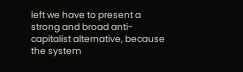left we have to present a strong and broad anti-capitalist alternative, because the system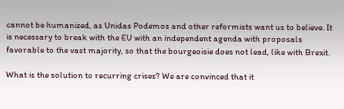cannot be humanized, as Unidas Podemos and other reformists want us to believe. It is necessary to break with the EU with an independent agenda with proposals favorable to the vast majority, so that the bourgeoisie does not lead, like with Brexit.

What is the solution to recurring crises? We are convinced that it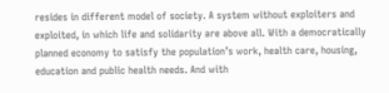resides in different model of society. A system without exploiters and exploited, in which life and solidarity are above all. With a democratically planned economy to satisfy the population’s work, health care, housing, education and public health needs. And with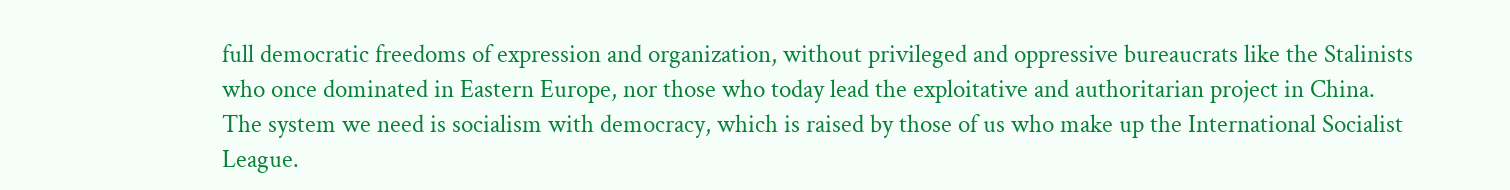full democratic freedoms of expression and organization, without privileged and oppressive bureaucrats like the Stalinists who once dominated in Eastern Europe, nor those who today lead the exploitative and authoritarian project in China. The system we need is socialism with democracy, which is raised by those of us who make up the International Socialist League.